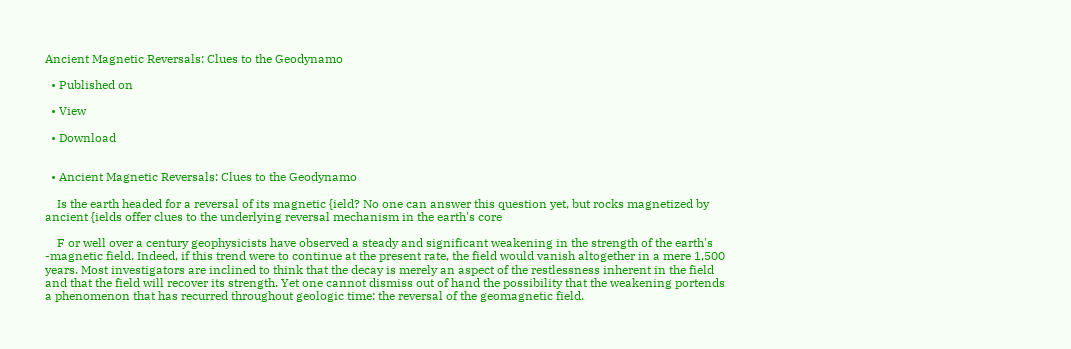Ancient Magnetic Reversals: Clues to the Geodynamo

  • Published on

  • View

  • Download


  • Ancient Magnetic Reversals: Clues to the Geodynamo

    Is the earth headed for a reversal of its magnetic {ield? No one can answer this question yet, but rocks magnetized by ancient {ields offer clues to the underlying reversal mechanism in the earth's core

    F or well over a century geophysicists have observed a steady and significant weakening in the strength of the earth's -magnetic field. Indeed, if this trend were to continue at the present rate, the field would vanish altogether in a mere 1,500 years. Most investigators are inclined to think that the decay is merely an aspect of the restlessness inherent in the field and that the field will recover its strength. Yet one cannot dismiss out of hand the possibility that the weakening portends a phenomenon that has recurred throughout geologic time: the reversal of the geomagnetic field.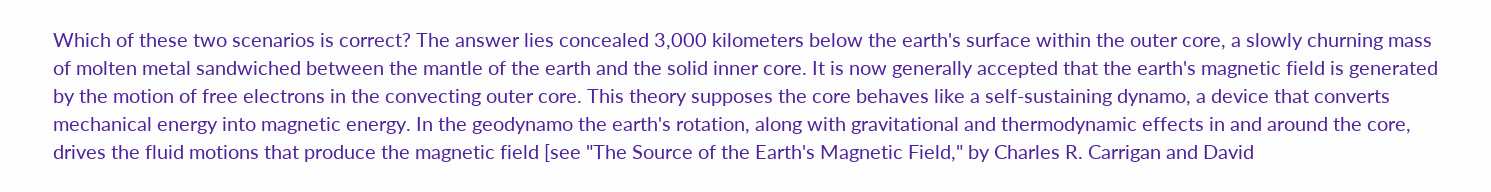Which of these two scenarios is correct? The answer lies concealed 3,000 kilometers below the earth's surface within the outer core, a slowly churning mass of molten metal sandwiched between the mantle of the earth and the solid inner core. It is now generally accepted that the earth's magnetic field is generated by the motion of free electrons in the convecting outer core. This theory supposes the core behaves like a self-sustaining dynamo, a device that converts mechanical energy into magnetic energy. In the geodynamo the earth's rotation, along with gravitational and thermodynamic effects in and around the core, drives the fluid motions that produce the magnetic field [see "The Source of the Earth's Magnetic Field," by Charles R. Carrigan and David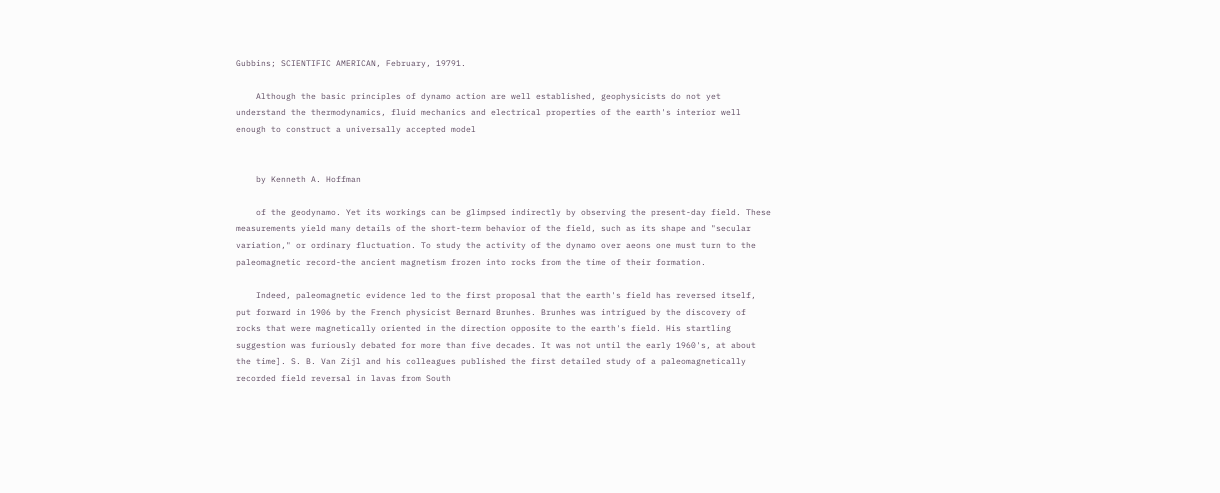Gubbins; SCIENTIFIC AMERICAN, February, 19791.

    Although the basic principles of dynamo action are well established, geophysicists do not yet understand the thermodynamics, fluid mechanics and electrical properties of the earth's interior well enough to construct a universally accepted model


    by Kenneth A. Hoffman

    of the geodynamo. Yet its workings can be glimpsed indirectly by observing the present-day field. These measurements yield many details of the short-term behavior of the field, such as its shape and "secular variation," or ordinary fluctuation. To study the activity of the dynamo over aeons one must turn to the paleomagnetic record-the ancient magnetism frozen into rocks from the time of their formation.

    Indeed, paleomagnetic evidence led to the first proposal that the earth's field has reversed itself, put forward in 1906 by the French physicist Bernard Brunhes. Brunhes was intrigued by the discovery of rocks that were magnetically oriented in the direction opposite to the earth's field. His startling suggestion was furiously debated for more than five decades. It was not until the early 1960's, at about the time]. S. B. Van Zijl and his colleagues published the first detailed study of a paleomagnetically recorded field reversal in lavas from South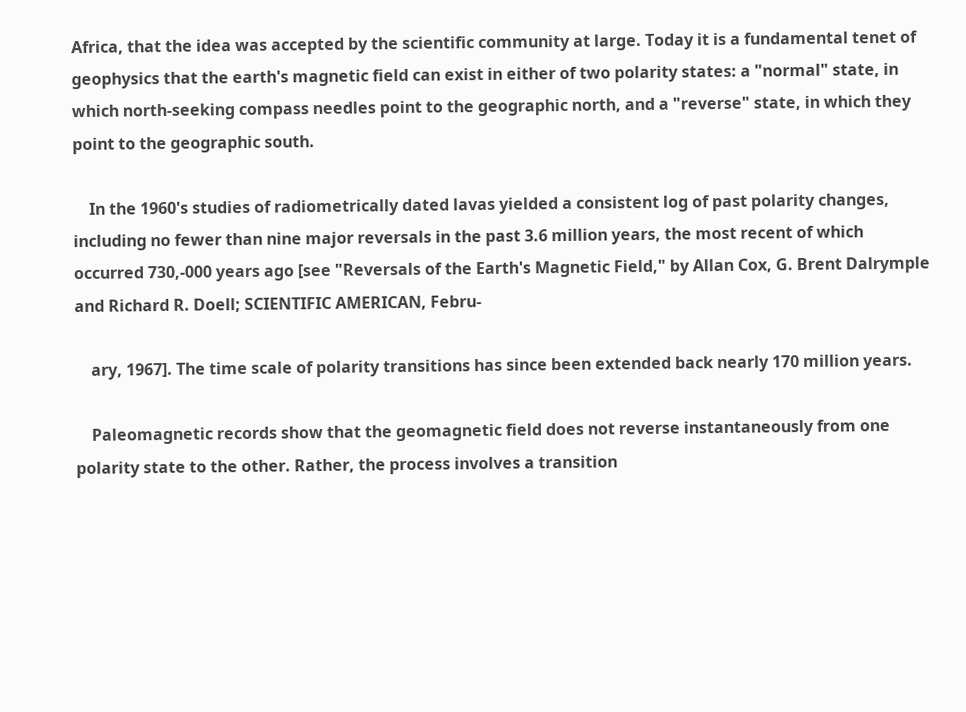Africa, that the idea was accepted by the scientific community at large. Today it is a fundamental tenet of geophysics that the earth's magnetic field can exist in either of two polarity states: a "normal" state, in which north-seeking compass needles point to the geographic north, and a "reverse" state, in which they point to the geographic south.

    In the 1960's studies of radiometrically dated lavas yielded a consistent log of past polarity changes, including no fewer than nine major reversals in the past 3.6 million years, the most recent of which occurred 730,-000 years ago [see "Reversals of the Earth's Magnetic Field," by Allan Cox, G. Brent Dalrymple and Richard R. Doell; SCIENTIFIC AMERICAN, Febru-

    ary, 1967]. The time scale of polarity transitions has since been extended back nearly 170 million years.

    Paleomagnetic records show that the geomagnetic field does not reverse instantaneously from one polarity state to the other. Rather, the process involves a transition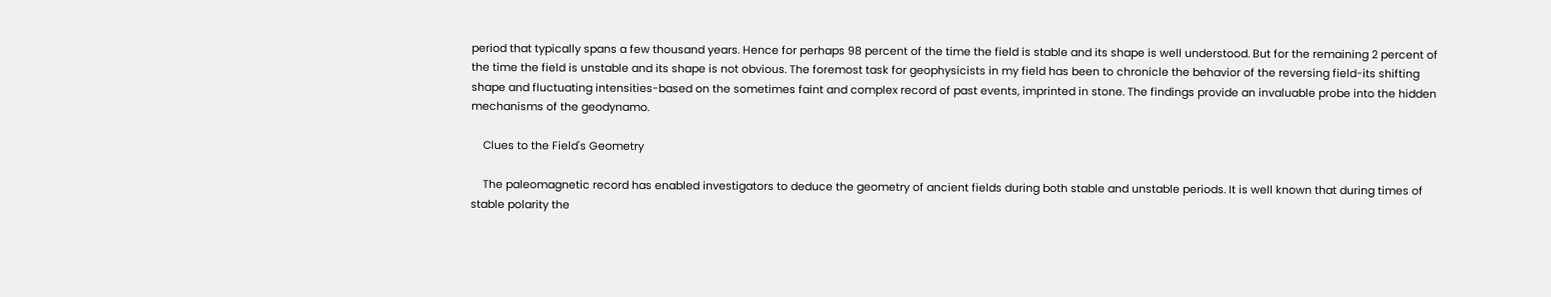period that typically spans a few thousand years. Hence for perhaps 98 percent of the time the field is stable and its shape is well understood. But for the remaining 2 percent of the time the field is unstable and its shape is not obvious. The foremost task for geophysicists in my field has been to chronicle the behavior of the reversing field-its shifting shape and fluctuating intensities-based on the sometimes faint and complex record of past events, imprinted in stone. The findings provide an invaluable probe into the hidden mechanisms of the geodynamo.

    Clues to the Field's Geometry

    The paleomagnetic record has enabled investigators to deduce the geometry of ancient fields during both stable and unstable periods. It is well known that during times of stable polarity the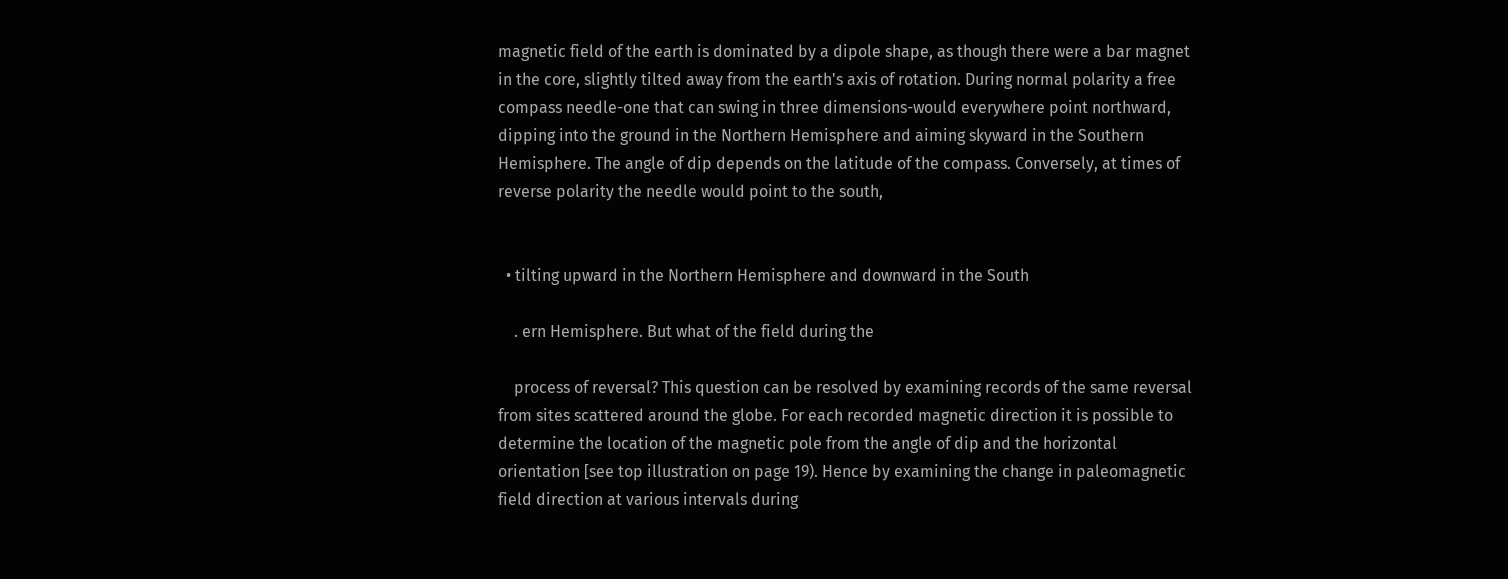magnetic field of the earth is dominated by a dipole shape, as though there were a bar magnet in the core, slightly tilted away from the earth's axis of rotation. During normal polarity a free compass needle-one that can swing in three dimensions-would everywhere point northward, dipping into the ground in the Northern Hemisphere and aiming skyward in the Southern Hemisphere. The angle of dip depends on the latitude of the compass. Conversely, at times of reverse polarity the needle would point to the south,


  • tilting upward in the Northern Hemisphere and downward in the South

    . ern Hemisphere. But what of the field during the

    process of reversal? This question can be resolved by examining records of the same reversal from sites scattered around the globe. For each recorded magnetic direction it is possible to determine the location of the magnetic pole from the angle of dip and the horizontal orientation [see top illustration on page 19). Hence by examining the change in paleomagnetic field direction at various intervals during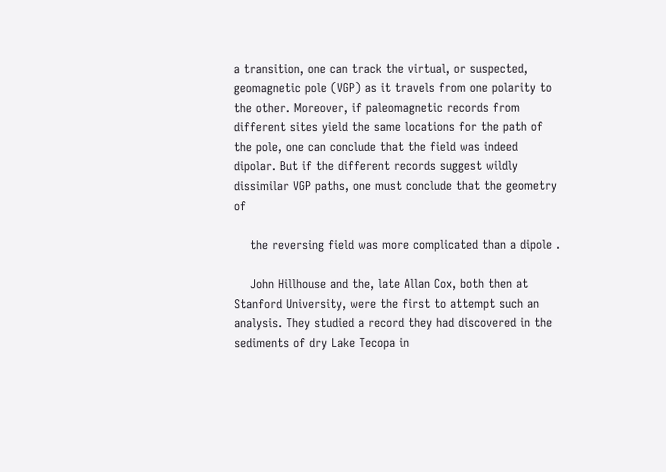a transition, one can track the virtual, or suspected, geomagnetic pole (VGP) as it travels from one polarity to the other. Moreover, if paleomagnetic records from different sites yield the same locations for the path of the pole, one can conclude that the field was indeed dipolar. But if the different records suggest wildly dissimilar VGP paths, one must conclude that the geometry of

    the reversing field was more complicated than a dipole .

    John Hillhouse and the, late Allan Cox, both then at Stanford University, were the first to attempt such an analysis. They studied a record they had discovered in the sediments of dry Lake Tecopa in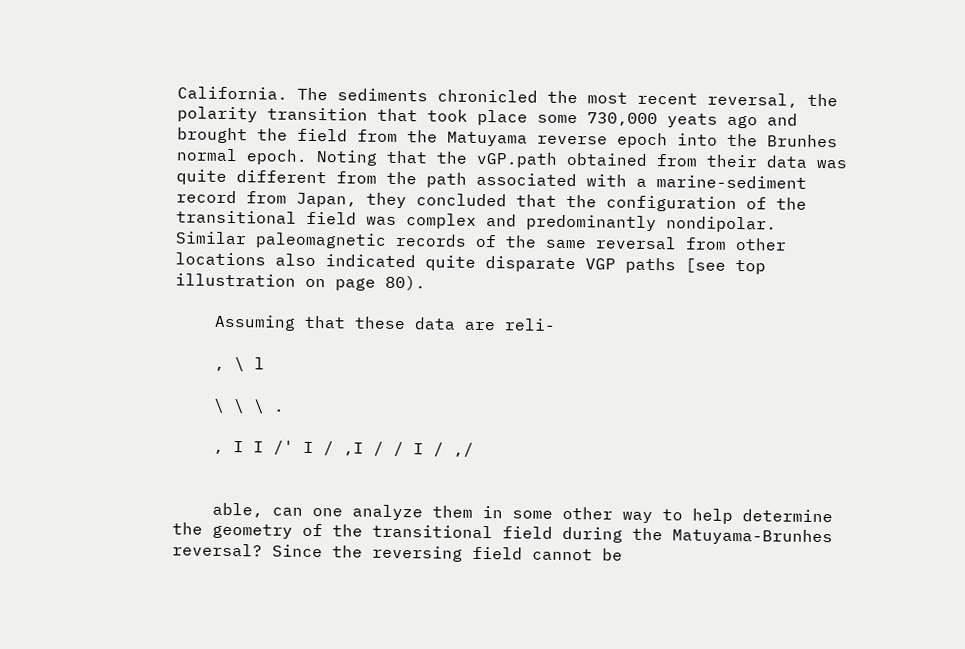California. The sediments chronicled the most recent reversal, the polarity transition that took place some 730,000 yeats ago and brought the field from the Matuyama reverse epoch into the Brunhes normal epoch. Noting that the vGP.path obtained from their data was quite different from the path associated with a marine-sediment record from Japan, they concluded that the configuration of the transitional field was complex and predominantly nondipolar. Similar paleomagnetic records of the same reversal from other locations also indicated quite disparate VGP paths [see top illustration on page 80).

    Assuming that these data are reli-

    , \ l

    \ \ \ .

    , I I /' I / ,I / / I / ,/


    able, can one analyze them in some other way to help determine the geometry of the transitional field during the Matuyama-Brunhes reversal? Since the reversing field cannot be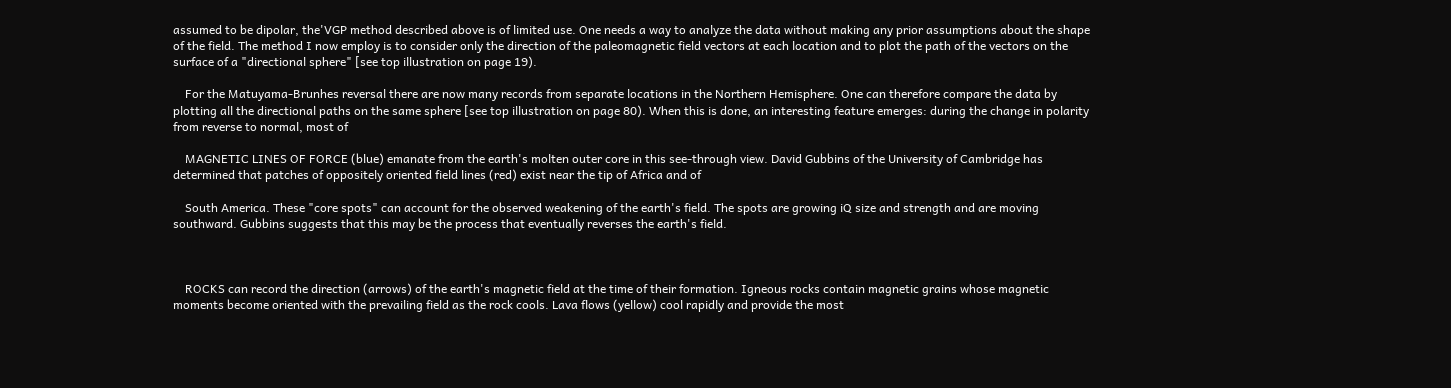assumed to be dipolar, the'VGP method described above is of limited use. One needs a way to analyze the data without making any prior assumptions about the shape of the field. The method I now employ is to consider only the direction of the paleomagnetic field vectors at each location and to plot the path of the vectors on the surface of a "directional sphere" [see top illustration on page 19).

    For the Matuyama-Brunhes reversal there are now many records from separate locations in the Northern Hemisphere. One can therefore compare the data by plotting all the directional paths on the same sphere [see top illustration on page 80). When this is done, an interesting feature emerges: during the change in polarity from reverse to normal, most of

    MAGNETIC LINES OF FORCE (blue) emanate from the earth's molten outer core in this see-through view. David Gubbins of the University of Cambridge has determined that patches of oppositely oriented field lines (red) exist near the tip of Africa and of

    South America. These "core spots" can account for the observed weakening of the earth's field. The spots are growing iQ size and strength and are moving southward. Gubbins suggests that this may be the process that eventually reverses the earth's field.



    ROCKS can record the direction (arrows) of the earth's magnetic field at the time of their formation. Igneous rocks contain magnetic grains whose magnetic moments become oriented with the prevailing field as the rock cools. Lava flows (yellow) cool rapidly and provide the most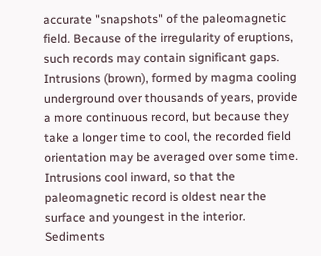accurate "snapshots" of the paleomagnetic field. Because of the irregularity of eruptions, such records may contain significant gaps. Intrusions (brown), formed by magma cooling underground over thousands of years, provide a more continuous record, but because they take a longer time to cool, the recorded field orientation may be averaged over some time. Intrusions cool inward, so that the paleomagnetic record is oldest near the surface and youngest in the interior. Sediments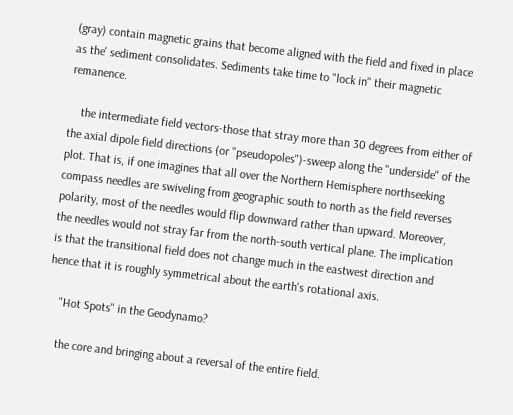(gray) contain magnetic grains that become aligned with the field and fixed in place as the' sediment consolidates. Sediments take time to "lock in" their magnetic remanence.

    the intermediate field vectors-those that stray more than 30 degrees from either of the axial dipole field directions (or "pseudopoles")-sweep along the "underside" of the plot. That is, if one imagines that all over the Northern Hemisphere northseeking compass needles are swiveling from geographic south to north as the field reverses polarity, most of the needles would flip downward rather than upward. Moreover, the needles would not stray far from the north-south vertical plane. The implication is that the transitional field does not change much in the eastwest direction and hence that it is roughly symmetrical about the earth's rotational axis.

    "Hot Spots" in the Geodynamo?

    the core and bringing about a reversal of the entire field.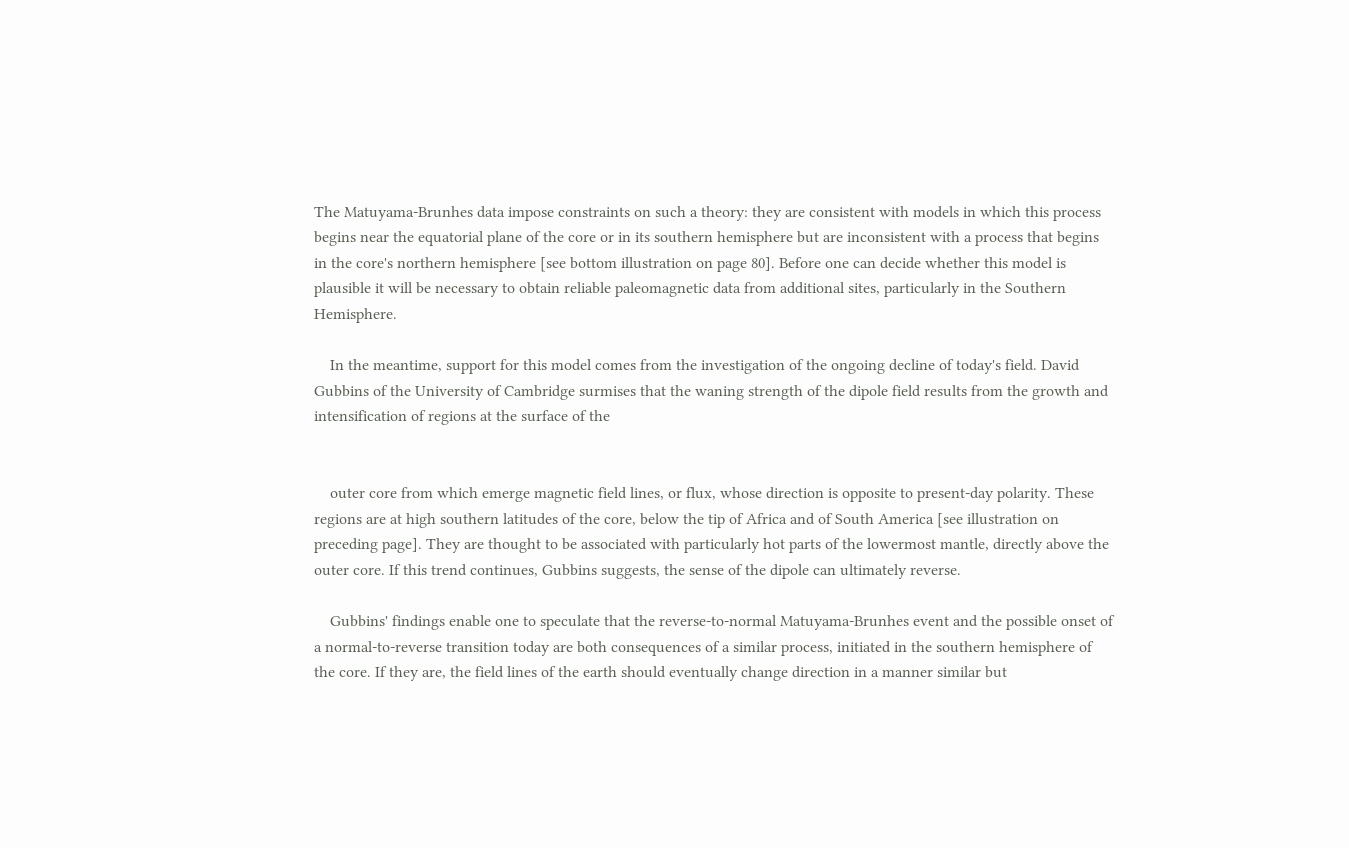The Matuyama-Brunhes data impose constraints on such a theory: they are consistent with models in which this process begins near the equatorial plane of the core or in its southern hemisphere but are inconsistent with a process that begins in the core's northern hemisphere [see bottom illustration on page 80]. Before one can decide whether this model is plausible it will be necessary to obtain reliable paleomagnetic data from additional sites, particularly in the Southern Hemisphere.

    In the meantime, support for this model comes from the investigation of the ongoing decline of today's field. David Gubbins of the University of Cambridge surmises that the waning strength of the dipole field results from the growth and intensification of regions at the surface of the


    outer core from which emerge magnetic field lines, or flux, whose direction is opposite to present-day polarity. These regions are at high southern latitudes of the core, below the tip of Africa and of South America [see illustration on preceding page]. They are thought to be associated with particularly hot parts of the lowermost mantle, directly above the outer core. If this trend continues, Gubbins suggests, the sense of the dipole can ultimately reverse.

    Gubbins' findings enable one to speculate that the reverse-to-normal Matuyama-Brunhes event and the possible onset of a normal-to-reverse transition today are both consequences of a similar process, initiated in the southern hemisphere of the core. If they are, the field lines of the earth should eventually change direction in a manner similar but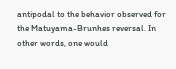antipodal to the behavior observed for the Matuyama-Brunhes reversal. In other words, one would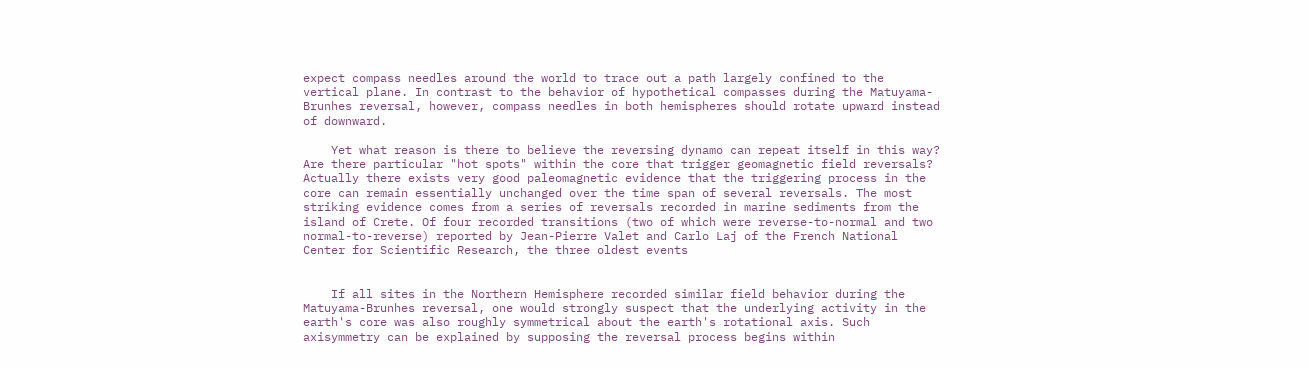expect compass needles around the world to trace out a path largely confined to the vertical plane. In contrast to the behavior of hypothetical compasses during the Matuyama-Brunhes reversal, however, compass needles in both hemispheres should rotate upward instead of downward.

    Yet what reason is there to believe the reversing dynamo can repeat itself in this way? Are there particular "hot spots" within the core that trigger geomagnetic field reversals? Actually there exists very good paleomagnetic evidence that the triggering process in the core can remain essentially unchanged over the time span of several reversals. The most striking evidence comes from a series of reversals recorded in marine sediments from the island of Crete. Of four recorded transitions (two of which were reverse-to-normal and two normal-to-reverse) reported by Jean-Pierre Valet and Carlo Laj of the French National Center for Scientific Research, the three oldest events


    If all sites in the Northern Hemisphere recorded similar field behavior during the Matuyama-Brunhes reversal, one would strongly suspect that the underlying activity in the earth's core was also roughly symmetrical about the earth's rotational axis. Such axisymmetry can be explained by supposing the reversal process begins within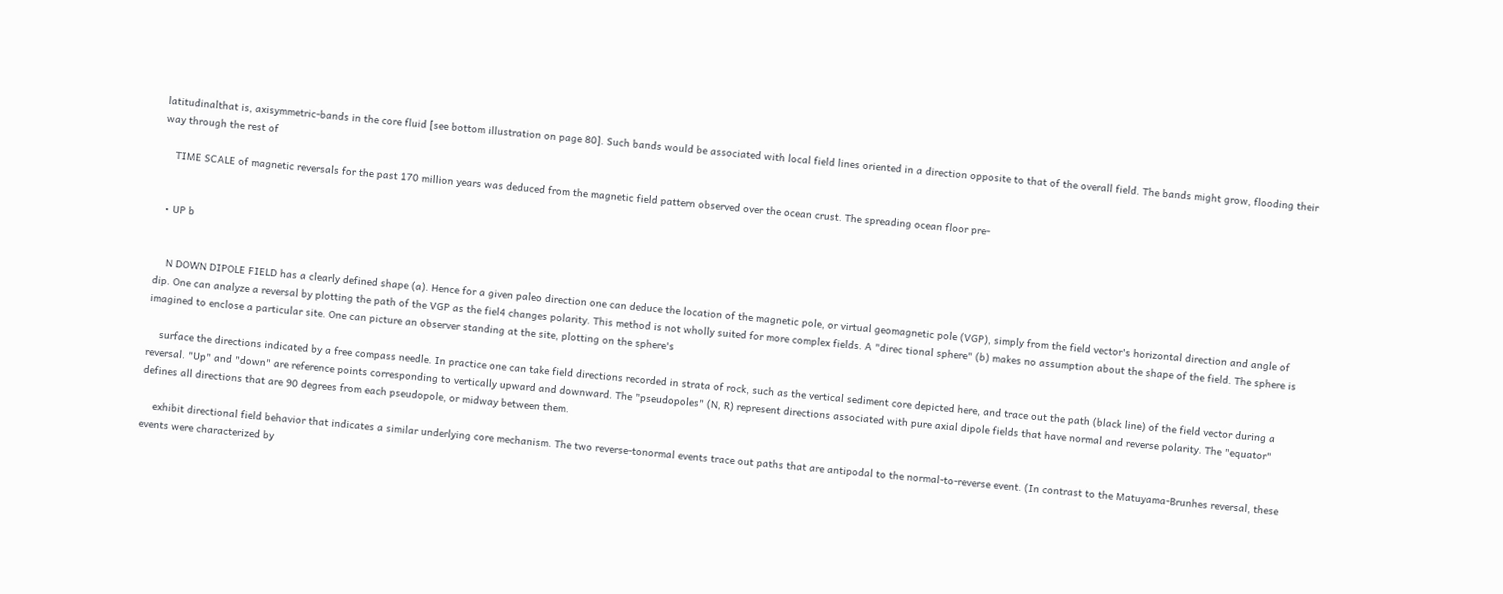latitudinalthat is, axisymmetric-bands in the core fluid [see bottom illustration on page 80]. Such bands would be associated with local field lines oriented in a direction opposite to that of the overall field. The bands might grow, flooding their way through the rest of

    TIME SCALE of magnetic reversals for the past 170 million years was deduced from the magnetic field pattern observed over the ocean crust. The spreading ocean floor pre-


  • UP b


    N DOWN DIPOLE FIELD has a clearly defined shape (a). Hence for a given paleo direction one can deduce the location of the magnetic pole, or virtual geomagnetic pole (VGP), simply from the field vector's horizontal direction and angle of dip. One can analyze a reversal by plotting the path of the VGP as the fiel4 changes polarity. This method is not wholly suited for more complex fields. A "direc tional sphere" (b) makes no assumption about the shape of the field. The sphere is imagined to enclose a particular site. One can picture an observer standing at the site, plotting on the sphere's

    surface the directions indicated by a free compass needle. In practice one can take field directions recorded in strata of rock, such as the vertical sediment core depicted here, and trace out the path (black line) of the field vector during a reversal. "Up" and "down" are reference points corresponding to vertically upward and downward. The "pseudopoles" (N, R) represent directions associated with pure axial dipole fields that have normal and reverse polarity. The "equator" defines all directions that are 90 degrees from each pseudopole, or midway between them.

    exhibit directional field behavior that indicates a similar underlying core mechanism. The two reverse-tonormal events trace out paths that are antipodal to the normal-to-reverse event. (In contrast to the Matuyama-Brunhes reversal, these events were characterized by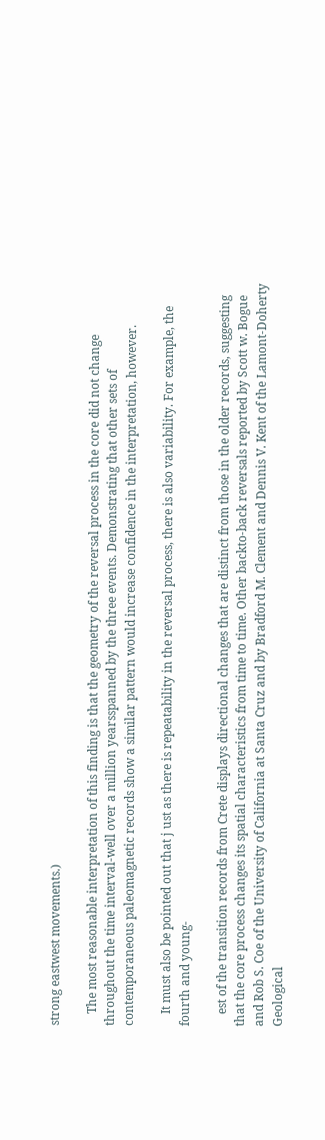strong eastwest movements.)

    The most reasonable interpretation of this finding is that the geometry of the reversal process in the core did not change throughout the time interval-well over a million yearsspanned by the three events. Demonstrating that other sets of contemporaneous paleomagnetic records show a similar pattern would increase confidence in the interpretation, however.

    It must also be pointed out that j ust as there is repeatability in the reversal process, there is also variability. For example, the fourth and young-

    est of the transition records from Crete displays directional changes that are distinct from those in the older records, suggesting that the core process changes its spatial characteristics from time to time. Other backto-back reversals reported by Scott w. Bogue and Rob S. Coe of the University of California at Santa Cruz and by Bradford M. Clement and Dennis V. Kent of the Lamont-Doherty Geological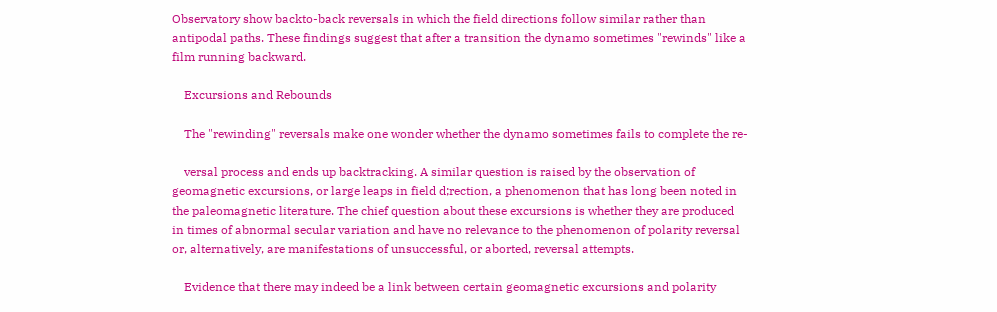Observatory show backto-back reversals in which the field directions follow similar rather than antipodal paths. These findings suggest that after a transition the dynamo sometimes "rewinds" like a film running backward.

    Excursions and Rebounds

    The "rewinding" reversals make one wonder whether the dynamo sometimes fails to complete the re-

    versal process and ends up backtracking. A similar question is raised by the observation of geomagnetic excursions, or large leaps in field d;rection, a phenomenon that has long been noted in the paleomagnetic literature. The chief question about these excursions is whether they are produced in times of abnormal secular variation and have no relevance to the phenomenon of polarity reversal or, alternatively, are manifestations of unsuccessful, or aborted, reversal attempts.

    Evidence that there may indeed be a link between certain geomagnetic excursions and polarity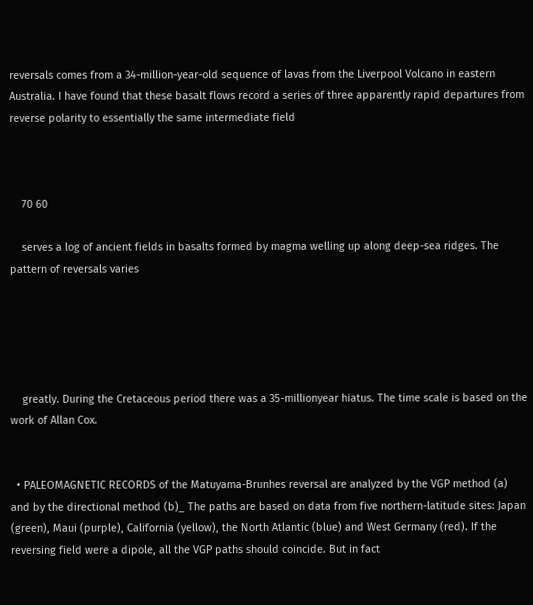reversals comes from a 34-million-year-old sequence of lavas from the Liverpool Volcano in eastern Australia. I have found that these basalt flows record a series of three apparently rapid departures from reverse polarity to essentially the same intermediate field



    70 60

    serves a log of ancient fields in basalts formed by magma welling up along deep-sea ridges. The pattern of reversals varies





    greatly. During the Cretaceous period there was a 35-millionyear hiatus. The time scale is based on the work of Allan Cox.


  • PALEOMAGNETIC RECORDS of the Matuyama-Brunhes reversal are analyzed by the VGP method (a) and by the directional method (b)_ The paths are based on data from five northern-latitude sites: Japan (green), Maui (purple), California (yellow), the North Atlantic (blue) and West Germany (red). If the reversing field were a dipole, all the VGP paths should coincide. But in fact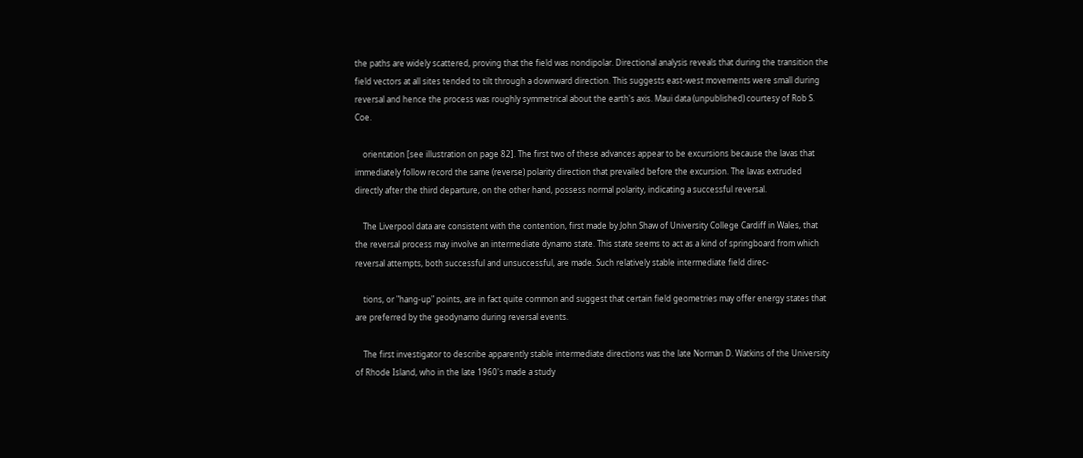the paths are widely scattered, proving that the field was nondipolar. Directional analysis reveals that during the transition the field vectors at all sites tended to tilt through a downward direction. This suggests east-west movements were small during reversal and hence the process was roughly symmetrical about the earth's axis. Maui data (unpublished) courtesy of Rob S. Coe.

    orientation [see illustration on page 82]. The first two of these advances appear to be excursions because the lavas that immediately follow record the same (reverse) polarity direction that prevailed before the excursion. The lavas extruded directly after the third departure, on the other hand, possess normal polarity, indicating a successful reversal.

    The Liverpool data are consistent with the contention, first made by John Shaw of University College Cardiff in Wales, that the reversal process may involve an intermediate dynamo state. This state seems to act as a kind of springboard from which reversal attempts, both successful and unsuccessful, are made. Such relatively stable intermediate field direc-

    tions, or "hang-up" points, are in fact quite common and suggest that certain field geometries may offer energy states that are preferred by the geodynamo during reversal events.

    The first investigator to describe apparently stable intermediate directions was the late Norman D. Watkins of the University of Rhode Island, who in the late 1960's made a study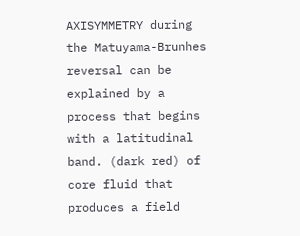AXISYMMETRY during the Matuyama-Brunhes reversal can be explained by a process that begins with a latitudinal band. (dark red) of core fluid that produces a field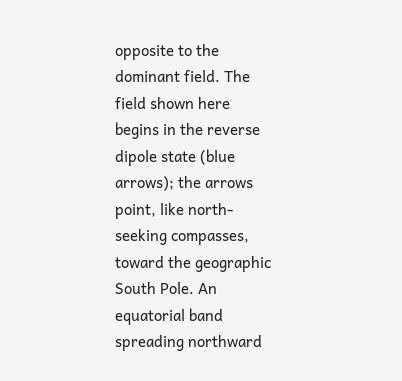opposite to the dominant field. The field shown here begins in the reverse dipole state (blue arrows); the arrows point, like north-seeking compasses, toward the geographic South Pole. An equatorial band spreading northward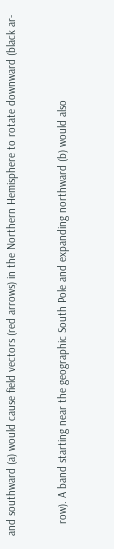and southward (a) would cause field vectors (red arrows) in the Northern Hemisphere to rotate downward (black ar-


    row). A band starting near the geographic South Pole and expanding northward (b) would also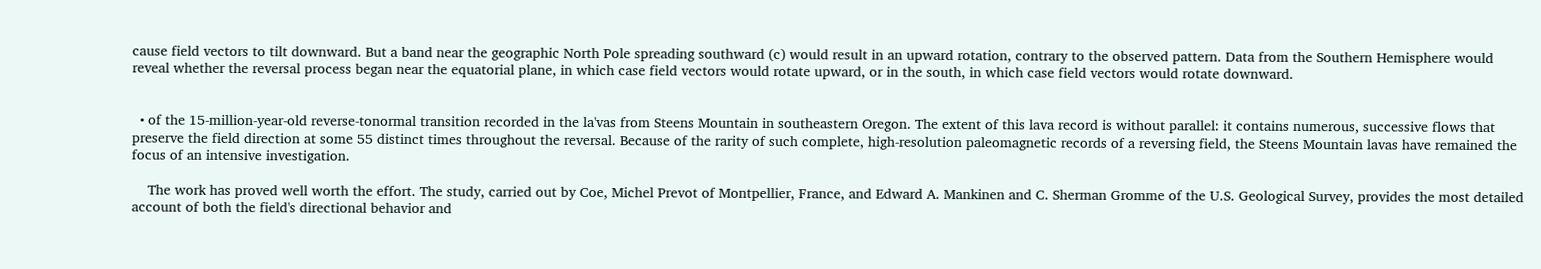cause field vectors to tilt downward. But a band near the geographic North Pole spreading southward (c) would result in an upward rotation, contrary to the observed pattern. Data from the Southern Hemisphere would reveal whether the reversal process began near the equatorial plane, in which case field vectors would rotate upward, or in the south, in which case field vectors would rotate downward.


  • of the 15-million-year-old reverse-tonormal transition recorded in the la'vas from Steens Mountain in southeastern Oregon. The extent of this lava record is without parallel: it contains numerous, successive flows that preserve the field direction at some 55 distinct times throughout the reversal. Because of the rarity of such complete, high-resolution paleomagnetic records of a reversing field, the Steens Mountain lavas have remained the focus of an intensive investigation.

    The work has proved well worth the effort. The study, carried out by Coe, Michel Prevot of Montpellier, France, and Edward A. Mankinen and C. Sherman Gromme of the U.S. Geological Survey, provides the most detailed account of both the field's directional behavior and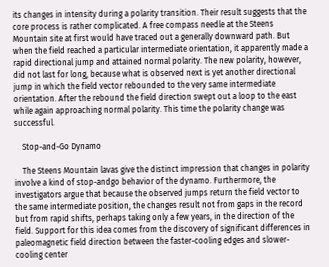its changes in intensity during a polarity transition. Their result suggests that the core process is rather complicated. A free compass needle at the Steens Mountain site at first would have traced out a generally downward path. But when the field reached a particular intermediate orientation, it apparently made a rapid directional jump and attained normal polarity. The new polarity, however, did not last for long, because what is observed next is yet another directional jump in which the field vector rebounded to the very same intermediate orientation. After the rebound the field direction swept out a loop to the east while again approaching normal polarity. This time the polarity change was successful.

    Stop-and-Go Dynamo

    The Steens Mountain lavas give the distinct impression that changes in polarity involve a kind of stop-andgo behavior of the dynamo. Furthermore, the investigators argue that because the observed jumps return the field vector to the same intermediate position, the changes result not from gaps in the record but from rapid shifts, perhaps taking only a few years, in the direction of the field. Support for this idea comes from the discovery of significant differences in paleomagnetic field direction between the faster-cooling edges and slower-cooling center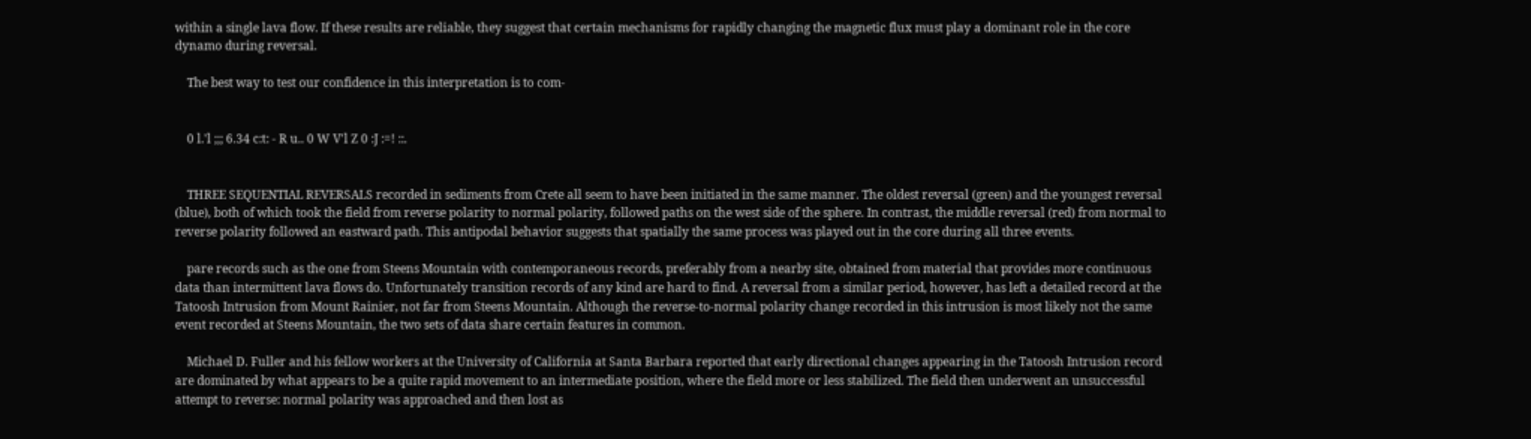within a single lava flow. If these results are reliable, they suggest that certain mechanisms for rapidly changing the magnetic flux must play a dominant role in the core dynamo during reversal.

    The best way to test our confidence in this interpretation is to com-


    0 l.'l ;;; 6.34 c:t: - R u.. 0 W V'l Z 0 :J :=! ::.


    THREE SEQUENTIAL REVERSALS recorded in sediments from Crete all seem to have been initiated in the same manner. The oldest reversal (green) and the youngest reversal (blue), both of which took the field from reverse polarity to normal polarity, followed paths on the west side of the sphere. In contrast, the middle reversal (red) from normal to reverse polarity followed an eastward path. This antipodal behavior suggests that spatially the same process was played out in the core during all three events.

    pare records such as the one from Steens Mountain with contemporaneous records, preferably from a nearby site, obtained from material that provides more continuous data than intermittent lava flows do. Unfortunately transition records of any kind are hard to find. A reversal from a similar period, however, has left a detailed record at the Tatoosh Intrusion from Mount Rainier, not far from Steens Mountain. Although the reverse-to-normal polarity change recorded in this intrusion is most likely not the same event recorded at Steens Mountain, the two sets of data share certain features in common.

    Michael D. Fuller and his fellow workers at the University of California at Santa Barbara reported that early directional changes appearing in the Tatoosh Intrusion record are dominated by what appears to be a quite rapid movement to an intermediate position, where the field more or less stabilized. The field then underwent an unsuccessful attempt to reverse: normal polarity was approached and then lost as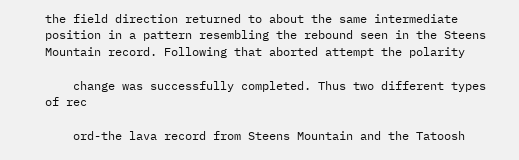the field direction returned to about the same intermediate position in a pattern resembling the rebound seen in the Steens Mountain record. Following that aborted attempt the polarity

    change was successfully completed. Thus two different types of rec

    ord-the lava record from Steens Mountain and the Tatoosh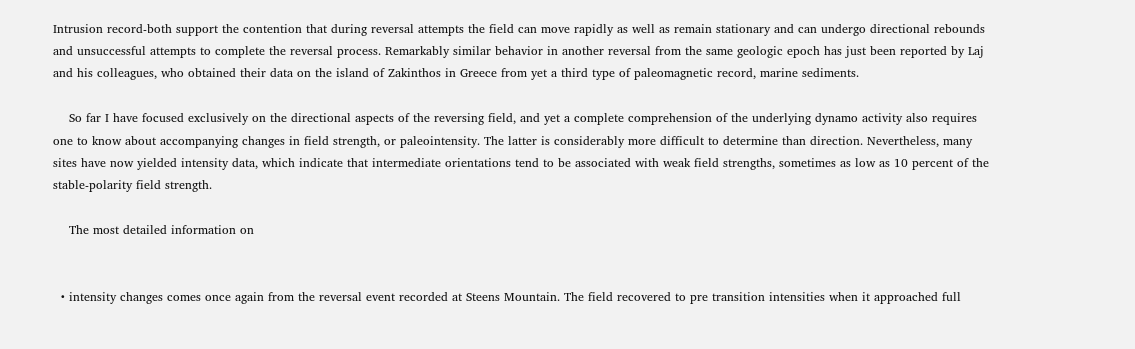Intrusion record-both support the contention that during reversal attempts the field can move rapidly as well as remain stationary and can undergo directional rebounds and unsuccessful attempts to complete the reversal process. Remarkably similar behavior in another reversal from the same geologic epoch has just been reported by Laj and his colleagues, who obtained their data on the island of Zakinthos in Greece from yet a third type of paleomagnetic record, marine sediments.

    So far I have focused exclusively on the directional aspects of the reversing field, and yet a complete comprehension of the underlying dynamo activity also requires one to know about accompanying changes in field strength, or paleointensity. The latter is considerably more difficult to determine than direction. Nevertheless, many sites have now yielded intensity data, which indicate that intermediate orientations tend to be associated with weak field strengths, sometimes as low as 10 percent of the stable-polarity field strength.

    The most detailed information on


  • intensity changes comes once again from the reversal event recorded at Steens Mountain. The field recovered to pre transition intensities when it approached full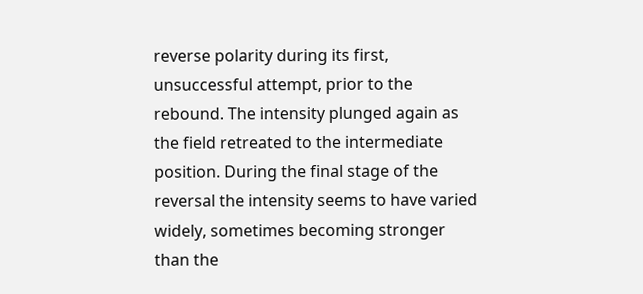reverse polarity during its first, unsuccessful attempt, prior to the rebound. The intensity plunged again as the field retreated to the intermediate position. During the final stage of the reversal the intensity seems to have varied widely, sometimes becoming stronger than the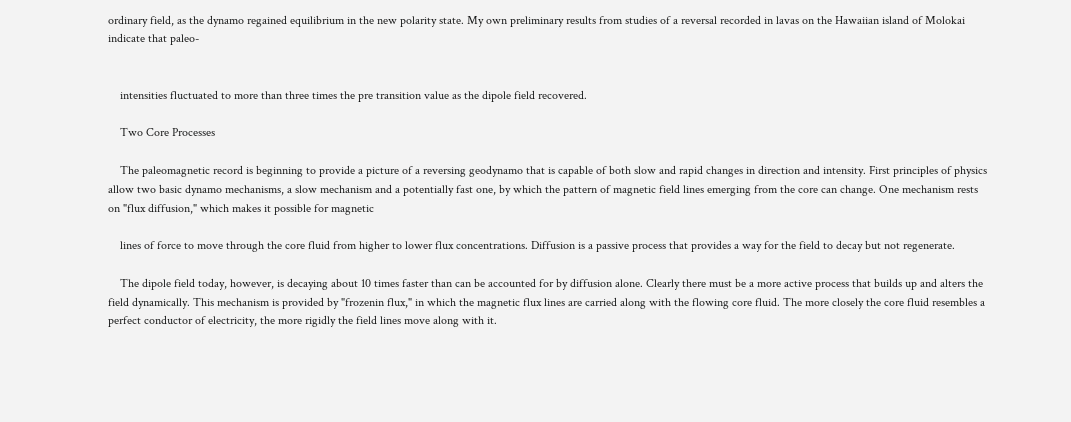ordinary field, as the dynamo regained equilibrium in the new polarity state. My own preliminary results from studies of a reversal recorded in lavas on the Hawaiian island of Molokai indicate that paleo-


    intensities fluctuated to more than three times the pre transition value as the dipole field recovered.

    Two Core Processes

    The paleomagnetic record is beginning to provide a picture of a reversing geodynamo that is capable of both slow and rapid changes in direction and intensity. First principles of physics allow two basic dynamo mechanisms, a slow mechanism and a potentially fast one, by which the pattern of magnetic field lines emerging from the core can change. One mechanism rests on "flux diffusion," which makes it possible for magnetic

    lines of force to move through the core fluid from higher to lower flux concentrations. Diffusion is a passive process that provides a way for the field to decay but not regenerate.

    The dipole field today, however, is decaying about 10 times faster than can be accounted for by diffusion alone. Clearly there must be a more active process that builds up and alters the field dynamically. This mechanism is provided by "frozenin flux," in which the magnetic flux lines are carried along with the flowing core fluid. The more closely the core fluid resembles a perfect conductor of electricity, the more rigidly the field lines move along with it.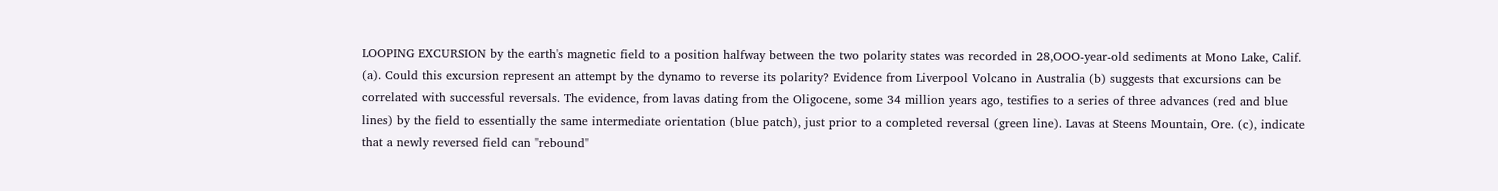LOOPING EXCURSION by the earth's magnetic field to a position halfway between the two polarity states was recorded in 28,OOO-year-old sediments at Mono Lake, Calif. (a). Could this excursion represent an attempt by the dynamo to reverse its polarity? Evidence from Liverpool Volcano in Australia (b) suggests that excursions can be correlated with successful reversals. The evidence, from lavas dating from the Oligocene, some 34 million years ago, testifies to a series of three advances (red and blue lines) by the field to essentially the same intermediate orientation (blue patch), just prior to a completed reversal (green line). Lavas at Steens Mountain, Ore. (c), indicate that a newly reversed field can "rebound"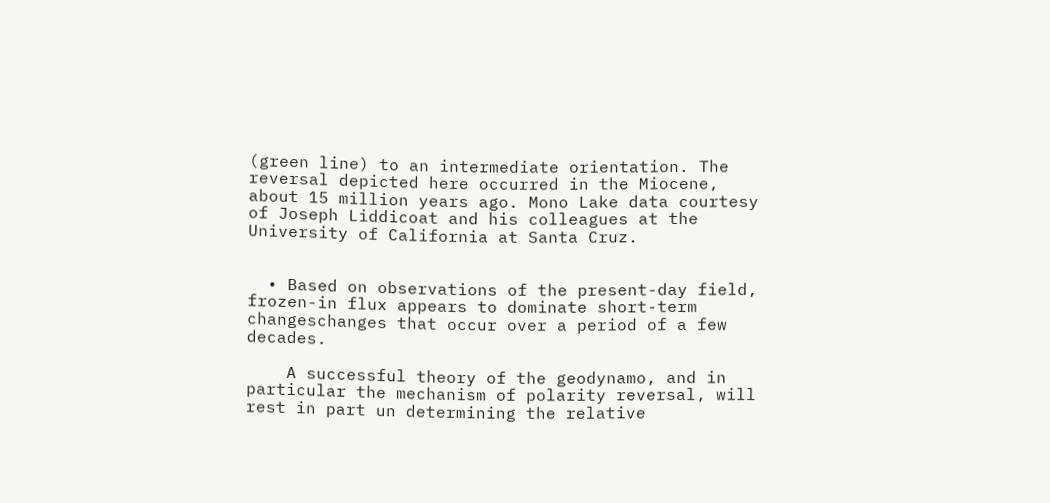(green line) to an intermediate orientation. The reversal depicted here occurred in the Miocene, about 15 million years ago. Mono Lake data courtesy of Joseph Liddicoat and his colleagues at the University of California at Santa Cruz.


  • Based on observations of the present-day field, frozen-in flux appears to dominate short-term changeschanges that occur over a period of a few decades.

    A successful theory of the geodynamo, and in particular the mechanism of polarity reversal, will rest in part un determining the relative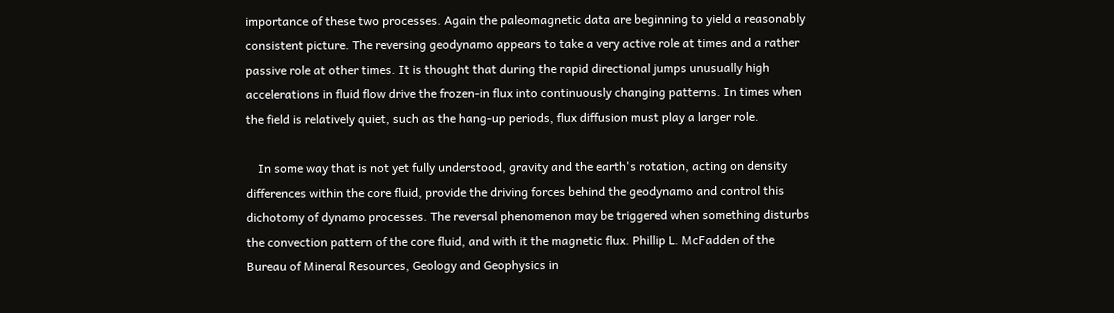importance of these two processes. Again the paleomagnetic data are beginning to yield a reasonably consistent picture. The reversing geodynamo appears to take a very active role at times and a rather passive role at other times. It is thought that during the rapid directional jumps unusually high accelerations in fluid flow drive the frozen-in flux into continuously changing patterns. In times when the field is relatively quiet, such as the hang-up periods, flux diffusion must play a larger role.

    In some way that is not yet fully understood, gravity and the earth's rotation, acting on density differences within the core fluid, provide the driving forces behind the geodynamo and control this dichotomy of dynamo processes. The reversal phenomenon may be triggered when something disturbs the convection pattern of the core fluid, and with it the magnetic flux. Phillip L. McFadden of the Bureau of Mineral Resources, Geology and Geophysics in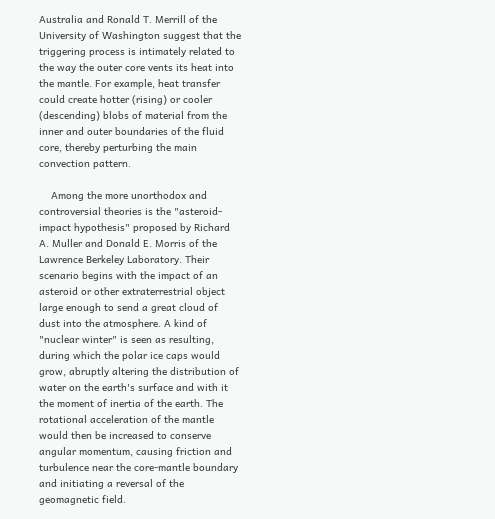Australia and Ronald T. Merrill of the University of Washington suggest that the triggering process is intimately related to the way the outer core vents its heat into the mantle. For example, heat transfer could create hotter (rising) or cooler (descending) blobs of material from the inner and outer boundaries of the fluid core, thereby perturbing the main convection pattern.

    Among the more unorthodox and controversial theories is the "asteroid-impact hypothesis" proposed by Richard A. Muller and Donald E. Morris of the Lawrence Berkeley Laboratory. Their scenario begins with the impact of an asteroid or other extraterrestrial object large enough to send a great cloud of dust into the atmosphere. A kind of "nuclear winter" is seen as resulting, during which the polar ice caps would grow, abruptly altering the distribution of water on the earth's surface and with it the moment of inertia of the earth. The rotational acceleration of the mantle would then be increased to conserve angular momentum, causing friction and turbulence near the core-mantle boundary and initiating a reversal of the geomagnetic field.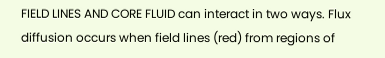FIELD LINES AND CORE FLUID can interact in two ways. Flux diffusion occurs when field lines (red) from regions of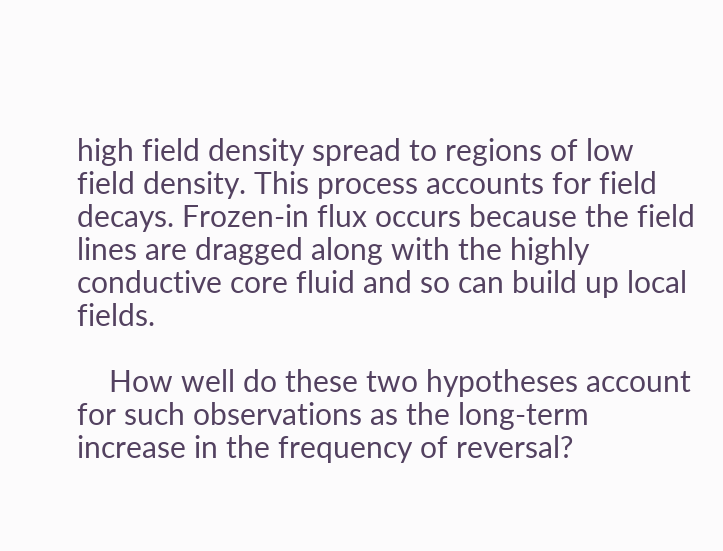high field density spread to regions of low field density. This process accounts for field decays. Frozen-in flux occurs because the field lines are dragged along with the highly conductive core fluid and so can build up local fields.

    How well do these two hypotheses account for such observations as the long-term increase in the frequency of reversal?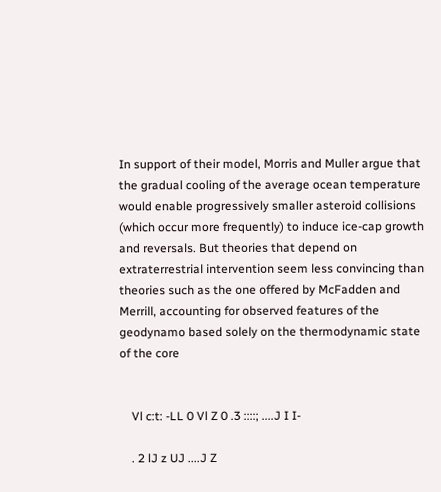In support of their model, Morris and Muller argue that the gradual cooling of the average ocean temperature would enable progressively smaller asteroid collisions (which occur more frequently) to induce ice-cap growth and reversals. But theories that depend on extraterrestrial intervention seem less convincing than theories such as the one offered by McFadden and Merrill, accounting for observed features of the geodynamo based solely on the thermodynamic state of the core


    Vl c:t: -LL 0 Vl Z 0 .3 ::::; ....J I I-

    . 2 lJ z UJ ....J Z